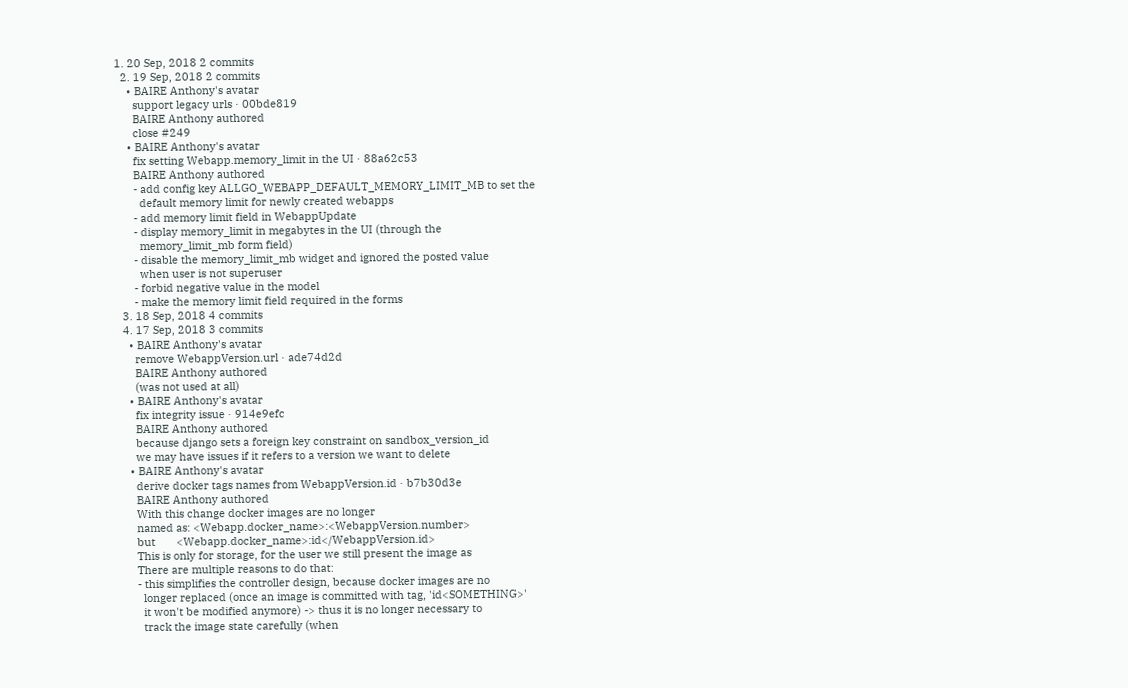1. 20 Sep, 2018 2 commits
  2. 19 Sep, 2018 2 commits
    • BAIRE Anthony's avatar
      support legacy urls · 00bde819
      BAIRE Anthony authored
      close #249
    • BAIRE Anthony's avatar
      fix setting Webapp.memory_limit in the UI · 88a62c53
      BAIRE Anthony authored
      - add config key ALLGO_WEBAPP_DEFAULT_MEMORY_LIMIT_MB to set the
        default memory limit for newly created webapps
      - add memory limit field in WebappUpdate
      - display memory_limit in megabytes in the UI (through the
        memory_limit_mb form field)
      - disable the memory_limit_mb widget and ignored the posted value
        when user is not superuser
      - forbid negative value in the model
      - make the memory limit field required in the forms
  3. 18 Sep, 2018 4 commits
  4. 17 Sep, 2018 3 commits
    • BAIRE Anthony's avatar
      remove WebappVersion.url · ade74d2d
      BAIRE Anthony authored
      (was not used at all)
    • BAIRE Anthony's avatar
      fix integrity issue · 914e9efc
      BAIRE Anthony authored
      because django sets a foreign key constraint on sandbox_version_id
      we may have issues if it refers to a version we want to delete
    • BAIRE Anthony's avatar
      derive docker tags names from WebappVersion.id · b7b30d3e
      BAIRE Anthony authored
      With this change docker images are no longer
      named as: <Webapp.docker_name>:<WebappVersion.number>
      but       <Webapp.docker_name>:id</WebappVersion.id>
      This is only for storage, for the user we still present the image as
      There are multiple reasons to do that:
      - this simplifies the controller design, because docker images are no
        longer replaced (once an image is committed with tag, 'id<SOMETHING>'
        it won't be modified anymore) -> thus it is no longer necessary to
        track the image state carefully (when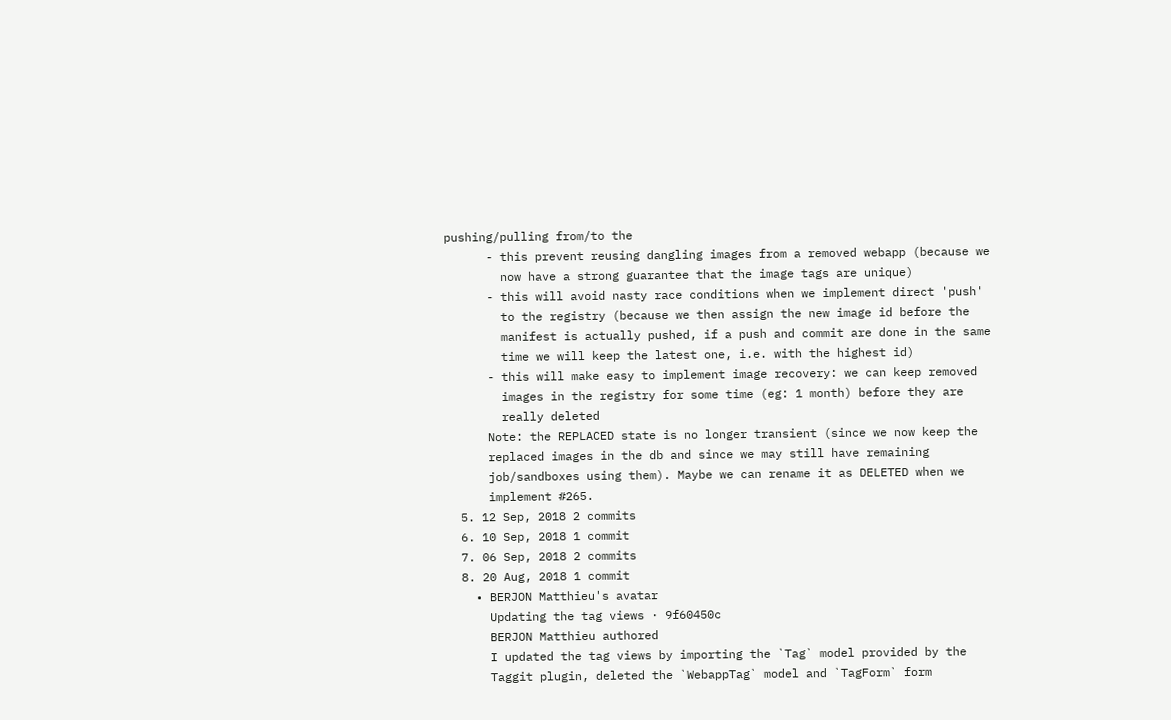pushing/pulling from/to the
      - this prevent reusing dangling images from a removed webapp (because we
        now have a strong guarantee that the image tags are unique)
      - this will avoid nasty race conditions when we implement direct 'push'
        to the registry (because we then assign the new image id before the
        manifest is actually pushed, if a push and commit are done in the same
        time we will keep the latest one, i.e. with the highest id)
      - this will make easy to implement image recovery: we can keep removed
        images in the registry for some time (eg: 1 month) before they are
        really deleted
      Note: the REPLACED state is no longer transient (since we now keep the
      replaced images in the db and since we may still have remaining
      job/sandboxes using them). Maybe we can rename it as DELETED when we
      implement #265.
  5. 12 Sep, 2018 2 commits
  6. 10 Sep, 2018 1 commit
  7. 06 Sep, 2018 2 commits
  8. 20 Aug, 2018 1 commit
    • BERJON Matthieu's avatar
      Updating the tag views · 9f60450c
      BERJON Matthieu authored
      I updated the tag views by importing the `Tag` model provided by the
      Taggit plugin, deleted the `WebappTag` model and `TagForm` form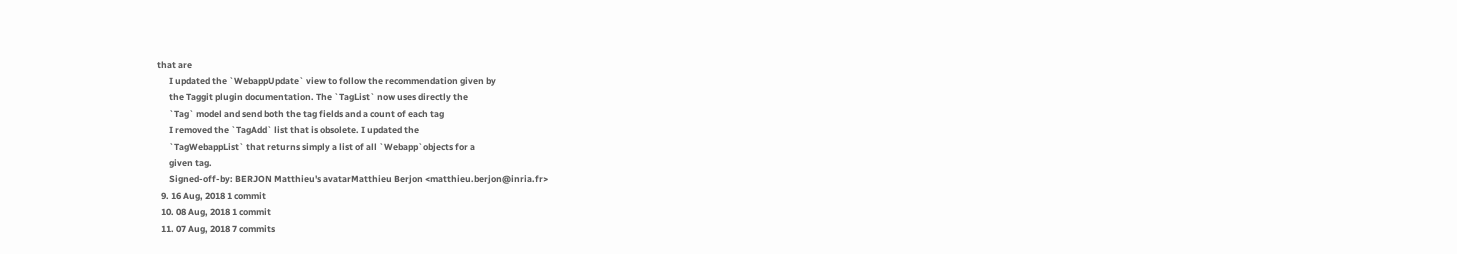that are
      I updated the `WebappUpdate` view to follow the recommendation given by
      the Taggit plugin documentation. The `TagList` now uses directly the
      `Tag` model and send both the tag fields and a count of each tag
      I removed the `TagAdd` list that is obsolete. I updated the
      `TagWebappList` that returns simply a list of all `Webapp`objects for a
      given tag.
      Signed-off-by: BERJON Matthieu's avatarMatthieu Berjon <matthieu.berjon@inria.fr>
  9. 16 Aug, 2018 1 commit
  10. 08 Aug, 2018 1 commit
  11. 07 Aug, 2018 7 commits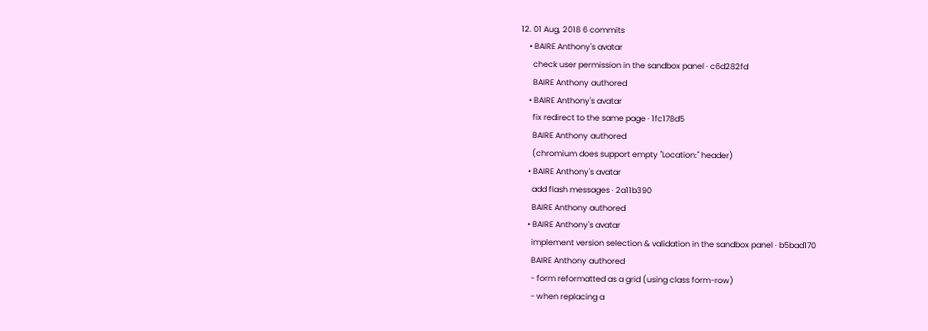12. 01 Aug, 2018 6 commits
    • BAIRE Anthony's avatar
      check user permission in the sandbox panel · c6d282fd
      BAIRE Anthony authored
    • BAIRE Anthony's avatar
      fix redirect to the same page · 1fc178d5
      BAIRE Anthony authored
      (chromium does support empty "Location:" header)
    • BAIRE Anthony's avatar
      add flash messages · 2a11b390
      BAIRE Anthony authored
    • BAIRE Anthony's avatar
      implement version selection & validation in the sandbox panel · b5bad170
      BAIRE Anthony authored
      - form reformatted as a grid (using class form-row)
      - when replacing a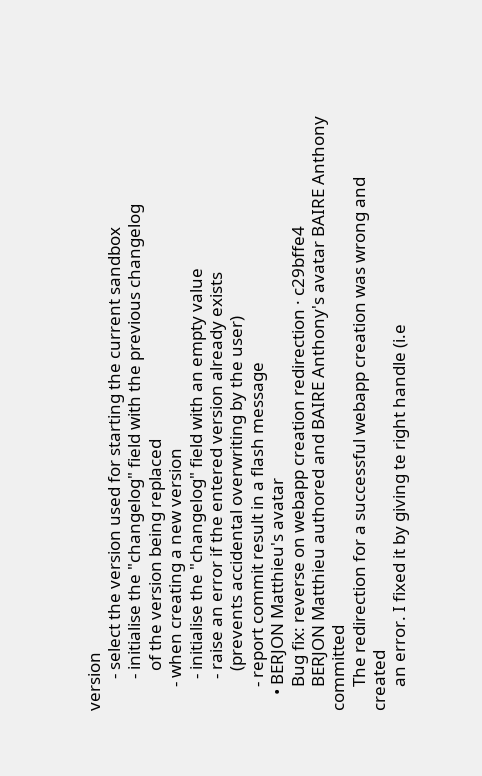version
        - select the version used for starting the current sandbox
        - initialise the "changelog" field with the previous changelog
          of the version being replaced
      - when creating a new version
        - initialise the "changelog" field with an empty value
        - raise an error if the entered version already exists
          (prevents accidental overwriting by the user)
      - report commit result in a flash message
    • BERJON Matthieu's avatar
      Bug fix: reverse on webapp creation redirection · c29bffe4
      BERJON Matthieu authored and BAIRE Anthony's avatar BAIRE Anthony committed
      The redirection for a successful webapp creation was wrong and created
      an error. I fixed it by giving te right handle (i.e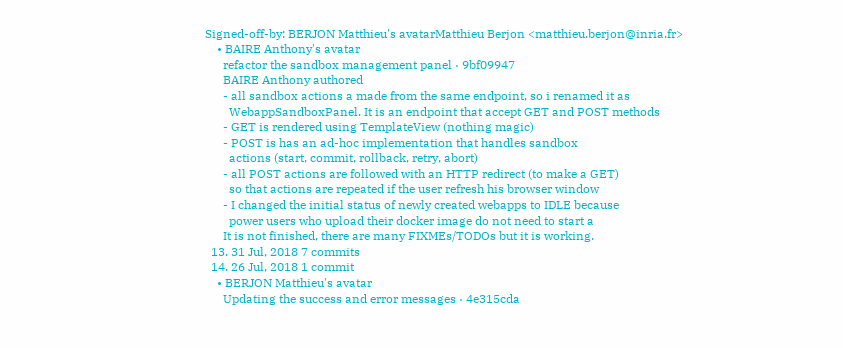Signed-off-by: BERJON Matthieu's avatarMatthieu Berjon <matthieu.berjon@inria.fr>
    • BAIRE Anthony's avatar
      refactor the sandbox management panel · 9bf09947
      BAIRE Anthony authored
      - all sandbox actions a made from the same endpoint, so i renamed it as
        WebappSandboxPanel. It is an endpoint that accept GET and POST methods
      - GET is rendered using TemplateView (nothing magic)
      - POST is has an ad-hoc implementation that handles sandbox
        actions (start, commit, rollback, retry, abort)
      - all POST actions are followed with an HTTP redirect (to make a GET)
        so that actions are repeated if the user refresh his browser window
      - I changed the initial status of newly created webapps to IDLE because
        power users who upload their docker image do not need to start a
      It is not finished, there are many FIXMEs/TODOs but it is working.
  13. 31 Jul, 2018 7 commits
  14. 26 Jul, 2018 1 commit
    • BERJON Matthieu's avatar
      Updating the success and error messages · 4e315cda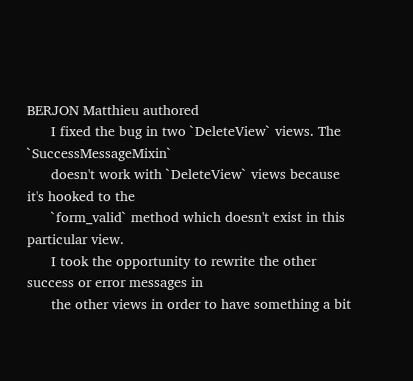BERJON Matthieu authored
      I fixed the bug in two `DeleteView` views. The `SuccessMessageMixin`
      doesn't work with `DeleteView` views because it's hooked to the
      `form_valid` method which doesn't exist in this particular view.
      I took the opportunity to rewrite the other success or error messages in
      the other views in order to have something a bit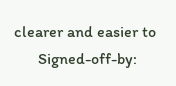clearer and easier to
      Signed-off-by: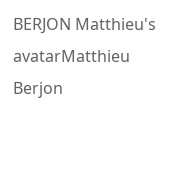BERJON Matthieu's avatarMatthieu Berjon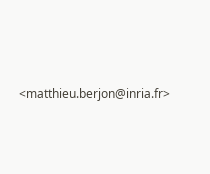<matthieu.berjon@inria.fr>